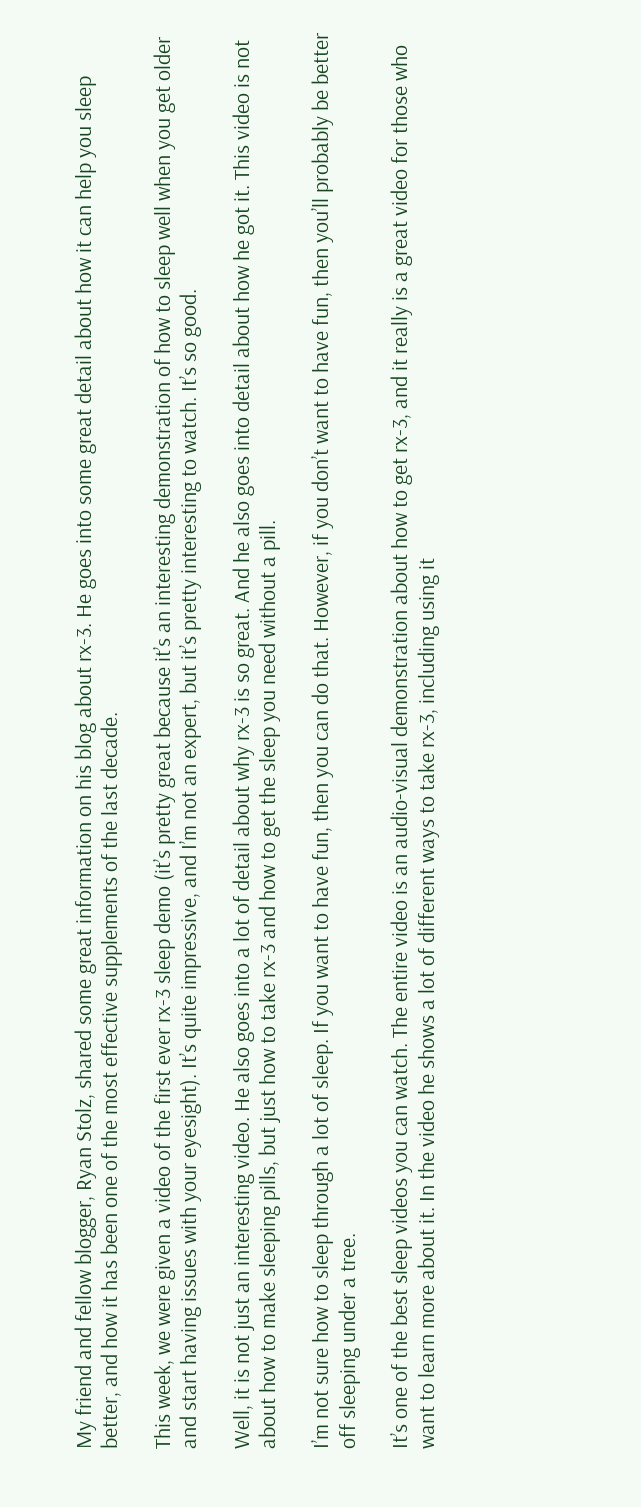My friend and fellow blogger, Ryan Stolz, shared some great information on his blog about rx-3. He goes into some great detail about how it can help you sleep better, and how it has been one of the most effective supplements of the last decade.

This week, we were given a video of the first ever rx-3 sleep demo (it’s pretty great because it’s an interesting demonstration of how to sleep well when you get older and start having issues with your eyesight). It’s quite impressive, and I’m not an expert, but it’s pretty interesting to watch. It’s so good.

Well, it is not just an interesting video. He also goes into a lot of detail about why rx-3 is so great. And he also goes into detail about how he got it. This video is not about how to make sleeping pills, but just how to take rx-3 and how to get the sleep you need without a pill.

I’m not sure how to sleep through a lot of sleep. If you want to have fun, then you can do that. However, if you don’t want to have fun, then you’ll probably be better off sleeping under a tree.

It’s one of the best sleep videos you can watch. The entire video is an audio-visual demonstration about how to get rx-3, and it really is a great video for those who want to learn more about it. In the video he shows a lot of different ways to take rx-3, including using it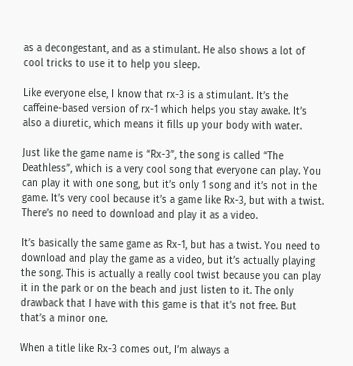as a decongestant, and as a stimulant. He also shows a lot of cool tricks to use it to help you sleep.

Like everyone else, I know that rx-3 is a stimulant. It’s the caffeine-based version of rx-1 which helps you stay awake. It’s also a diuretic, which means it fills up your body with water.

Just like the game name is “Rx-3”, the song is called “The Deathless”, which is a very cool song that everyone can play. You can play it with one song, but it’s only 1 song and it’s not in the game. It’s very cool because it’s a game like Rx-3, but with a twist. There’s no need to download and play it as a video.

It’s basically the same game as Rx-1, but has a twist. You need to download and play the game as a video, but it’s actually playing the song. This is actually a really cool twist because you can play it in the park or on the beach and just listen to it. The only drawback that I have with this game is that it’s not free. But that’s a minor one.

When a title like Rx-3 comes out, I’m always a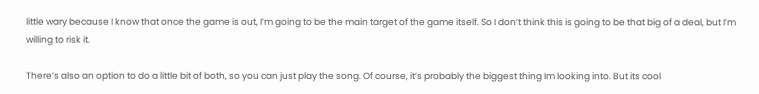little wary because I know that once the game is out, I’m going to be the main target of the game itself. So I don’t think this is going to be that big of a deal, but I’m willing to risk it.

There’s also an option to do a little bit of both, so you can just play the song. Of course, it’s probably the biggest thing Im looking into. But its cool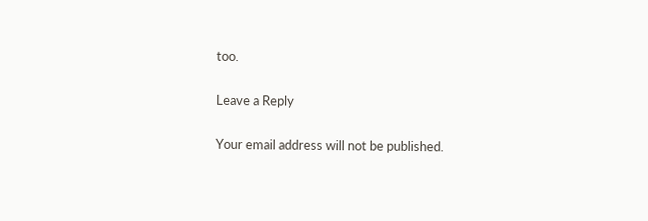too.

Leave a Reply

Your email address will not be published.